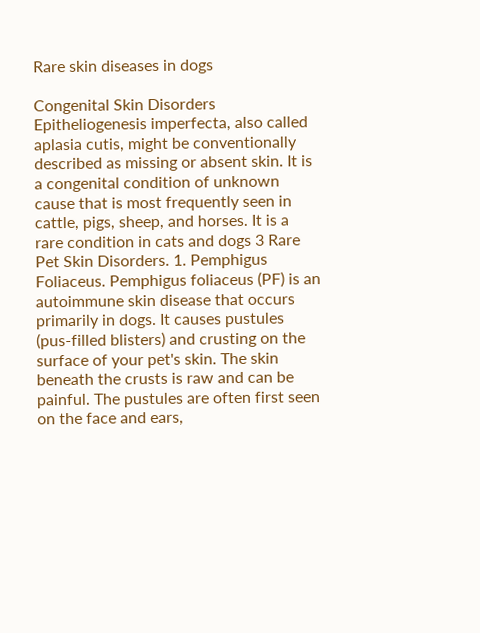Rare skin diseases in dogs

Congenital Skin Disorders Epitheliogenesis imperfecta, also called aplasia cutis, might be conventionally described as missing or absent skin. It is a congenital condition of unknown cause that is most frequently seen in cattle, pigs, sheep, and horses. It is a rare condition in cats and dogs 3 Rare Pet Skin Disorders. 1. Pemphigus Foliaceus. Pemphigus foliaceus (PF) is an autoimmune skin disease that occurs primarily in dogs. It causes pustules (pus-filled blisters) and crusting on the surface of your pet's skin. The skin beneath the crusts is raw and can be painful. The pustules are often first seen on the face and ears,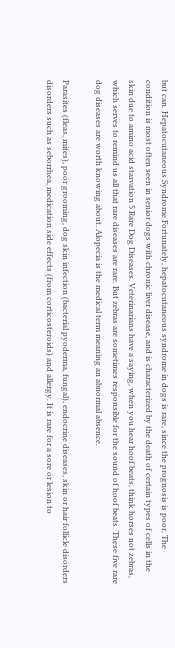but can. Hepatocutaneous Syndrome Fortunately, hepatocutaneous syndrome in dogs is rare, since the prognosis is poor. The condition is most often seen in senior dogs with chronic liver disease, and is characterized by the death of certain types of cells in the skin due to amino acid starvation 5 Rare Dog Diseases. Veterinarians have a saying, when you hear hoof beats, think horses not zebras, which serves to remind us all that rare diseases are rare. But zebras are sometimes responsible for the sound of hoof beats. These five rare dog diseases are worth knowing about. Alopecia is the medical term meaning an abnormal absence.

Parasites (fleas, mites), poor grooming, dog skin infection (bacterial pyoderma, fungal), endocrine diseases, skin or hair follicle disorders disorders such as seborrhea, medication side effects (from corticosteroids) and allergy. It is rare for a sore or lesion to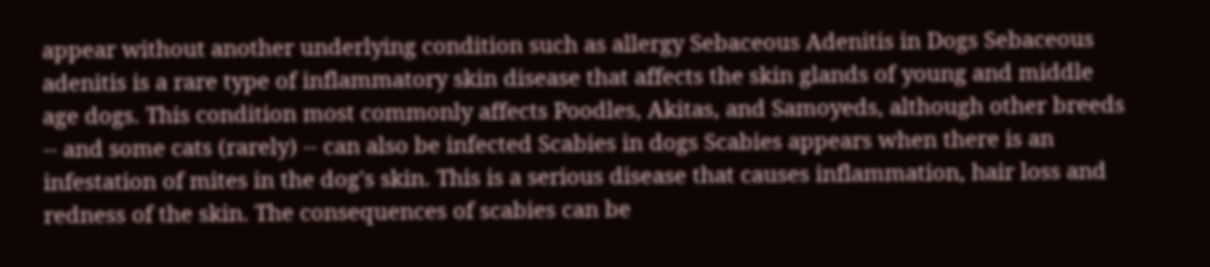appear without another underlying condition such as allergy Sebaceous Adenitis in Dogs Sebaceous adenitis is a rare type of inflammatory skin disease that affects the skin glands of young and middle age dogs. This condition most commonly affects Poodles, Akitas, and Samoyeds, although other breeds -- and some cats (rarely) -- can also be infected Scabies in dogs Scabies appears when there is an infestation of mites in the dog's skin. This is a serious disease that causes inflammation, hair loss and redness of the skin. The consequences of scabies can be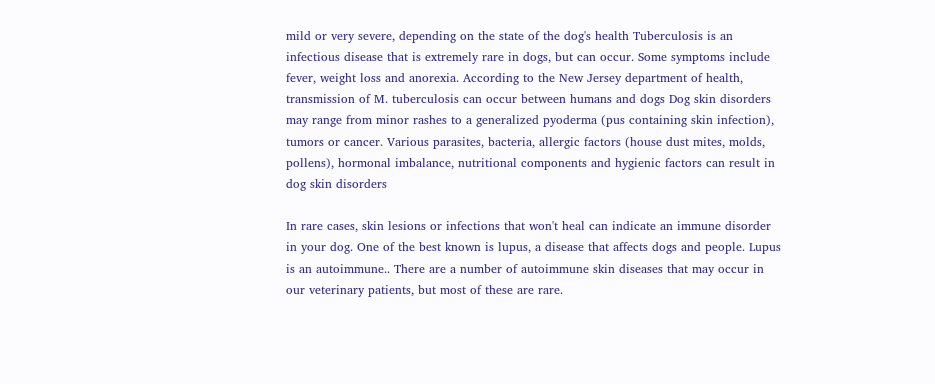mild or very severe, depending on the state of the dog's health Tuberculosis is an infectious disease that is extremely rare in dogs, but can occur. Some symptoms include fever, weight loss and anorexia. According to the New Jersey department of health, transmission of M. tuberculosis can occur between humans and dogs Dog skin disorders may range from minor rashes to a generalized pyoderma (pus containing skin infection), tumors or cancer. Various parasites, bacteria, allergic factors (house dust mites, molds, pollens), hormonal imbalance, nutritional components and hygienic factors can result in dog skin disorders

In rare cases, skin lesions or infections that won't heal can indicate an immune disorder in your dog. One of the best known is lupus, a disease that affects dogs and people. Lupus is an autoimmune.. There are a number of autoimmune skin diseases that may occur in our veterinary patients, but most of these are rare.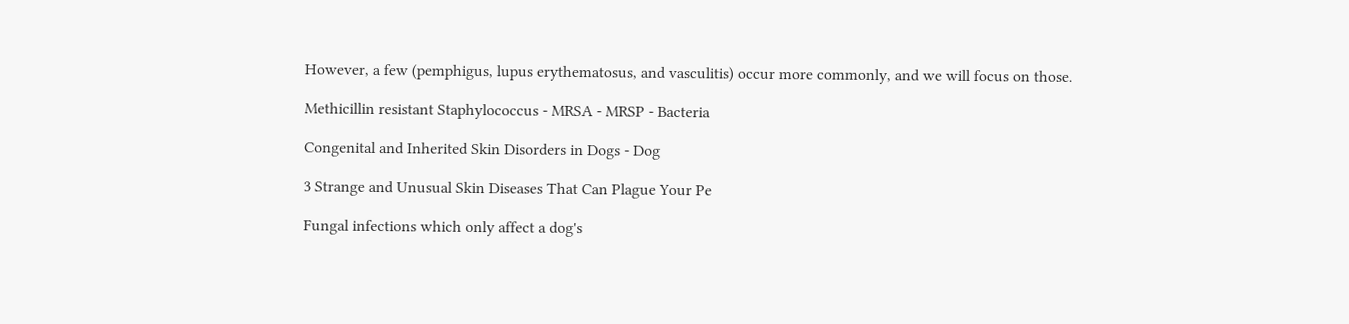However, a few (pemphigus, lupus erythematosus, and vasculitis) occur more commonly, and we will focus on those.

Methicillin resistant Staphylococcus - MRSA - MRSP - Bacteria

Congenital and Inherited Skin Disorders in Dogs - Dog

3 Strange and Unusual Skin Diseases That Can Plague Your Pe

Fungal infections which only affect a dog's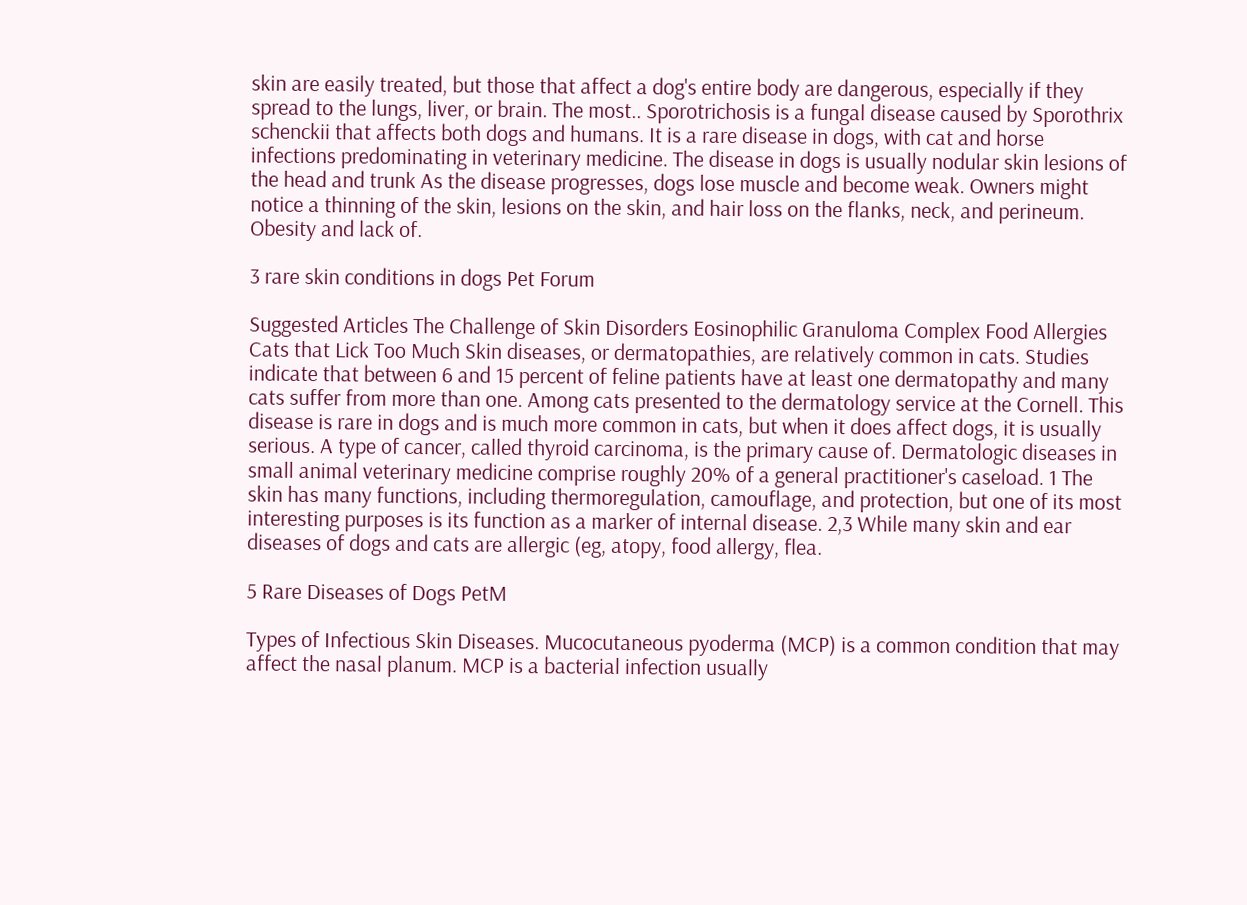skin are easily treated, but those that affect a dog's entire body are dangerous, especially if they spread to the lungs, liver, or brain. The most.. Sporotrichosis is a fungal disease caused by Sporothrix schenckii that affects both dogs and humans. It is a rare disease in dogs, with cat and horse infections predominating in veterinary medicine. The disease in dogs is usually nodular skin lesions of the head and trunk As the disease progresses, dogs lose muscle and become weak. Owners might notice a thinning of the skin, lesions on the skin, and hair loss on the flanks, neck, and perineum. Obesity and lack of.

3 rare skin conditions in dogs Pet Forum

Suggested Articles The Challenge of Skin Disorders Eosinophilic Granuloma Complex Food Allergies Cats that Lick Too Much Skin diseases, or dermatopathies, are relatively common in cats. Studies indicate that between 6 and 15 percent of feline patients have at least one dermatopathy and many cats suffer from more than one. Among cats presented to the dermatology service at the Cornell. This disease is rare in dogs and is much more common in cats, but when it does affect dogs, it is usually serious. A type of cancer, called thyroid carcinoma, is the primary cause of. Dermatologic diseases in small animal veterinary medicine comprise roughly 20% of a general practitioner's caseload. 1 The skin has many functions, including thermoregulation, camouflage, and protection, but one of its most interesting purposes is its function as a marker of internal disease. 2,3 While many skin and ear diseases of dogs and cats are allergic (eg, atopy, food allergy, flea.

5 Rare Diseases of Dogs PetM

Types of Infectious Skin Diseases. Mucocutaneous pyoderma (MCP) is a common condition that may affect the nasal planum. MCP is a bacterial infection usually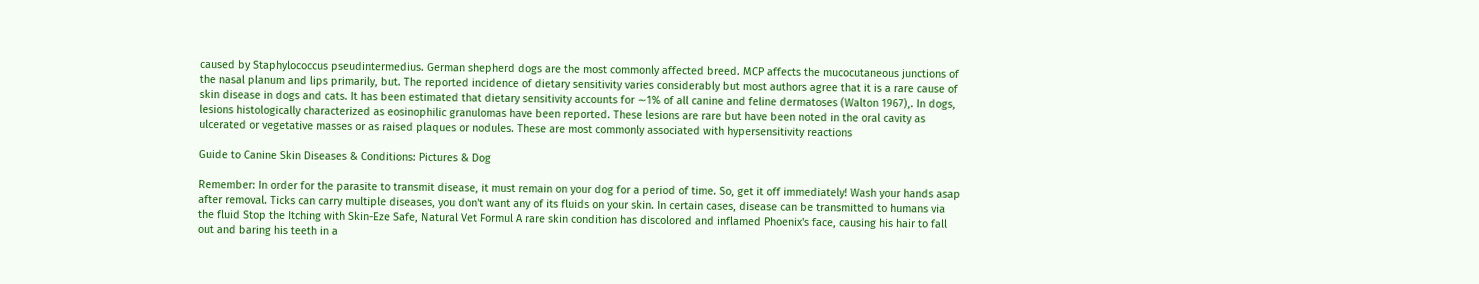caused by Staphylococcus pseudintermedius. German shepherd dogs are the most commonly affected breed. MCP affects the mucocutaneous junctions of the nasal planum and lips primarily, but. The reported incidence of dietary sensitivity varies considerably but most authors agree that it is a rare cause of skin disease in dogs and cats. It has been estimated that dietary sensitivity accounts for ∼1% of all canine and feline dermatoses (Walton 1967),. In dogs, lesions histologically characterized as eosinophilic granulomas have been reported. These lesions are rare but have been noted in the oral cavity as ulcerated or vegetative masses or as raised plaques or nodules. These are most commonly associated with hypersensitivity reactions

Guide to Canine Skin Diseases & Conditions: Pictures & Dog

Remember: In order for the parasite to transmit disease, it must remain on your dog for a period of time. So, get it off immediately! Wash your hands asap after removal. Ticks can carry multiple diseases, you don't want any of its fluids on your skin. In certain cases, disease can be transmitted to humans via the fluid Stop the Itching with Skin-Eze Safe, Natural Vet Formul A rare skin condition has discolored and inflamed Phoenix's face, causing his hair to fall out and baring his teeth in a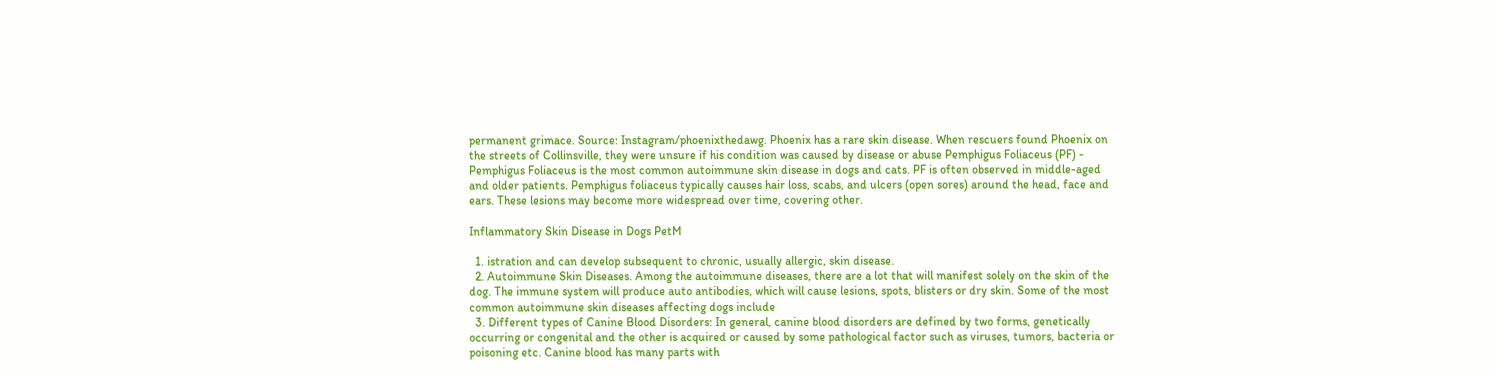permanent grimace. Source: Instagram/phoenixthedawg. Phoenix has a rare skin disease. When rescuers found Phoenix on the streets of Collinsville, they were unsure if his condition was caused by disease or abuse Pemphigus Foliaceus (PF) - Pemphigus Foliaceus is the most common autoimmune skin disease in dogs and cats. PF is often observed in middle-aged and older patients. Pemphigus foliaceus typically causes hair loss, scabs, and ulcers (open sores) around the head, face and ears. These lesions may become more widespread over time, covering other.

Inflammatory Skin Disease in Dogs PetM

  1. istration and can develop subsequent to chronic, usually allergic, skin disease.
  2. Autoimmune Skin Diseases. Among the autoimmune diseases, there are a lot that will manifest solely on the skin of the dog. The immune system will produce auto antibodies, which will cause lesions, spots, blisters or dry skin. Some of the most common autoimmune skin diseases affecting dogs include
  3. Different types of Canine Blood Disorders: In general, canine blood disorders are defined by two forms, genetically occurring or congenital and the other is acquired or caused by some pathological factor such as viruses, tumors, bacteria or poisoning etc. Canine blood has many parts with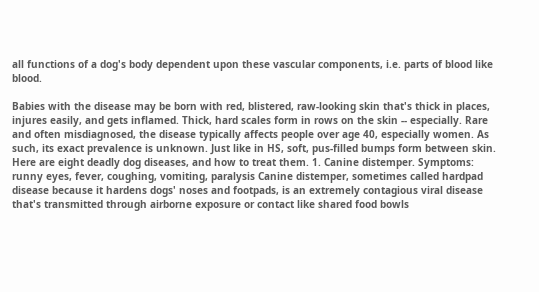all functions of a dog's body dependent upon these vascular components, i.e. parts of blood like blood.

Babies with the disease may be born with red, blistered, raw-looking skin that's thick in places, injures easily, and gets inflamed. Thick, hard scales form in rows on the skin -- especially. Rare and often misdiagnosed, the disease typically affects people over age 40, especially women. As such, its exact prevalence is unknown. Just like in HS, soft, pus-filled bumps form between skin. Here are eight deadly dog diseases, and how to treat them. 1. Canine distemper. Symptoms: runny eyes, fever, coughing, vomiting, paralysis Canine distemper, sometimes called hardpad disease because it hardens dogs' noses and footpads, is an extremely contagious viral disease that's transmitted through airborne exposure or contact like shared food bowls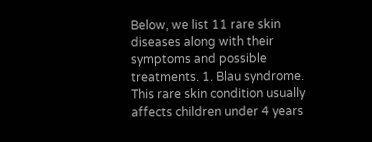Below, we list 11 rare skin diseases along with their symptoms and possible treatments. 1. Blau syndrome. This rare skin condition usually affects children under 4 years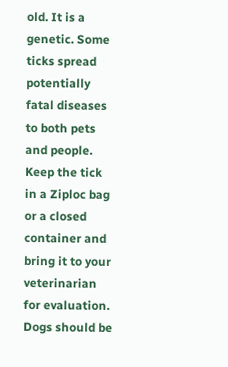old. It is a genetic. Some ticks spread potentially fatal diseases to both pets and people. Keep the tick in a Ziploc bag or a closed container and bring it to your veterinarian for evaluation. Dogs should be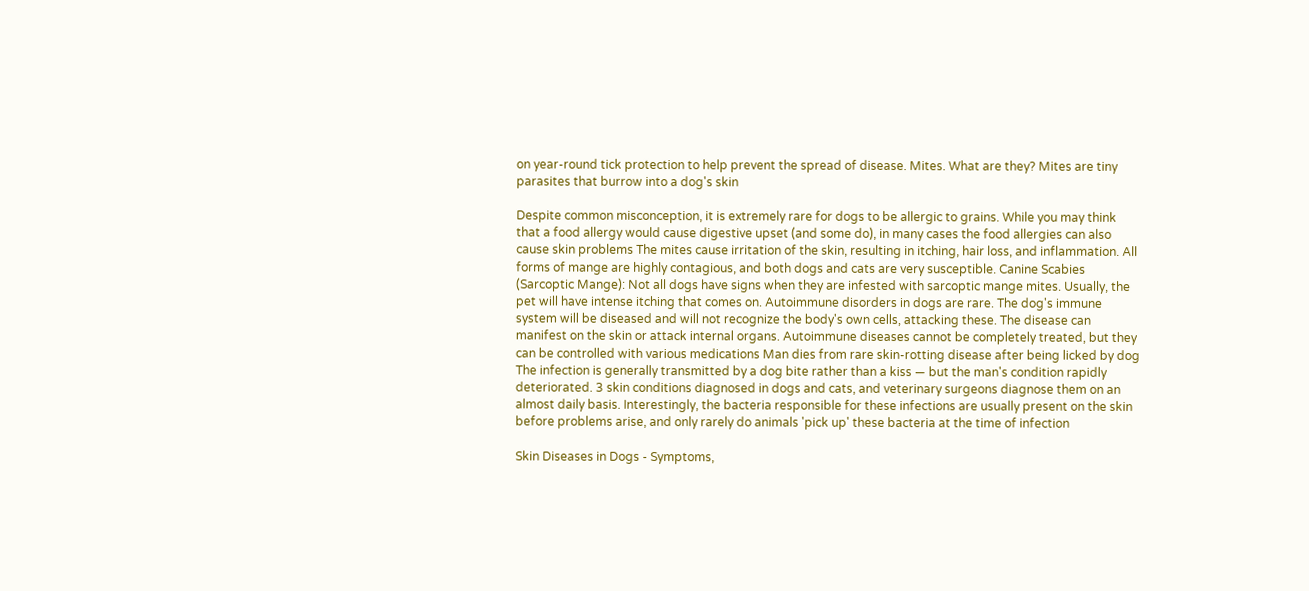on year-round tick protection to help prevent the spread of disease. Mites. What are they? Mites are tiny parasites that burrow into a dog's skin

Despite common misconception, it is extremely rare for dogs to be allergic to grains. While you may think that a food allergy would cause digestive upset (and some do), in many cases the food allergies can also cause skin problems The mites cause irritation of the skin, resulting in itching, hair loss, and inflammation. All forms of mange are highly contagious, and both dogs and cats are very susceptible. Canine Scabies (Sarcoptic Mange): Not all dogs have signs when they are infested with sarcoptic mange mites. Usually, the pet will have intense itching that comes on. Autoimmune disorders in dogs are rare. The dog's immune system will be diseased and will not recognize the body's own cells, attacking these. The disease can manifest on the skin or attack internal organs. Autoimmune diseases cannot be completely treated, but they can be controlled with various medications Man dies from rare skin-rotting disease after being licked by dog The infection is generally transmitted by a dog bite rather than a kiss — but the man's condition rapidly deteriorated. 3 skin conditions diagnosed in dogs and cats, and veterinary surgeons diagnose them on an almost daily basis. Interestingly, the bacteria responsible for these infections are usually present on the skin before problems arise, and only rarely do animals 'pick up' these bacteria at the time of infection

Skin Diseases in Dogs - Symptoms,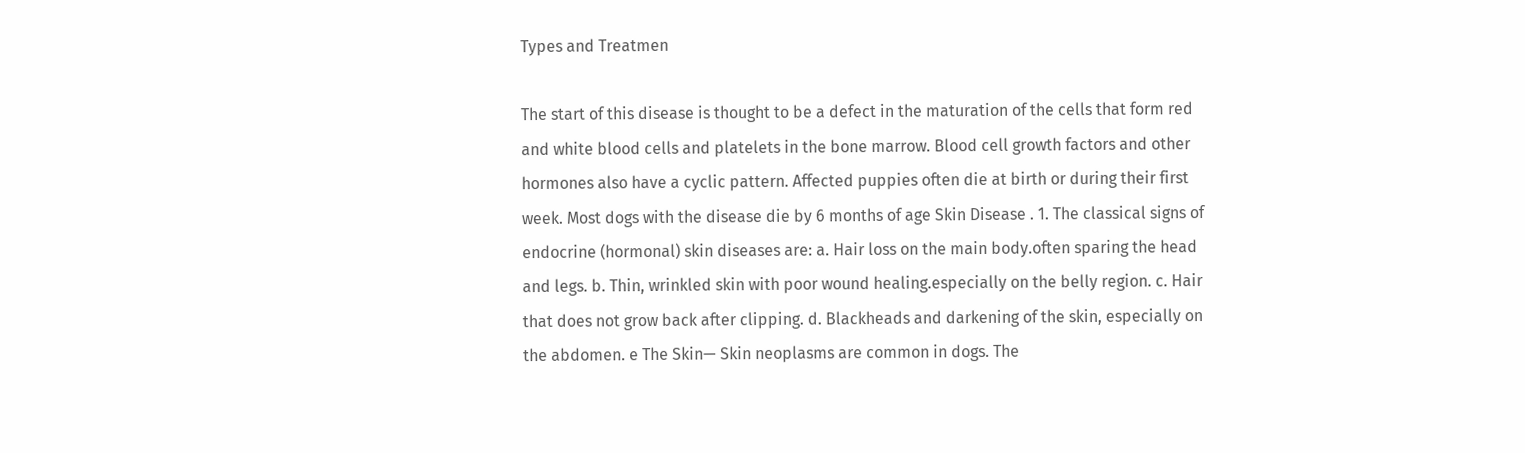Types and Treatmen

The start of this disease is thought to be a defect in the maturation of the cells that form red and white blood cells and platelets in the bone marrow. Blood cell growth factors and other hormones also have a cyclic pattern. Affected puppies often die at birth or during their first week. Most dogs with the disease die by 6 months of age Skin Disease . 1. The classical signs of endocrine (hormonal) skin diseases are: a. Hair loss on the main body.often sparing the head and legs. b. Thin, wrinkled skin with poor wound healing.especially on the belly region. c. Hair that does not grow back after clipping. d. Blackheads and darkening of the skin, especially on the abdomen. e The Skin— Skin neoplasms are common in dogs. The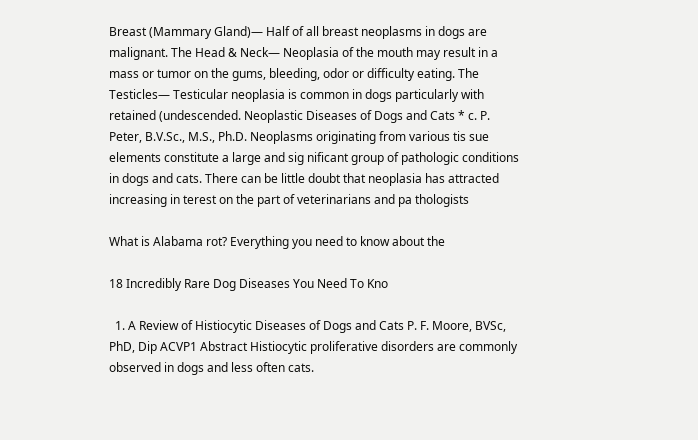Breast (Mammary Gland)— Half of all breast neoplasms in dogs are malignant. The Head & Neck— Neoplasia of the mouth may result in a mass or tumor on the gums, bleeding, odor or difficulty eating. The Testicles— Testicular neoplasia is common in dogs particularly with retained (undescended. Neoplastic Diseases of Dogs and Cats * c. P. Peter, B.V.Sc., M.S., Ph.D. Neoplasms originating from various tis sue elements constitute a large and sig nificant group of pathologic conditions in dogs and cats. There can be little doubt that neoplasia has attracted increasing in terest on the part of veterinarians and pa thologists

What is Alabama rot? Everything you need to know about the

18 Incredibly Rare Dog Diseases You Need To Kno

  1. A Review of Histiocytic Diseases of Dogs and Cats P. F. Moore, BVSc, PhD, Dip ACVP1 Abstract Histiocytic proliferative disorders are commonly observed in dogs and less often cats.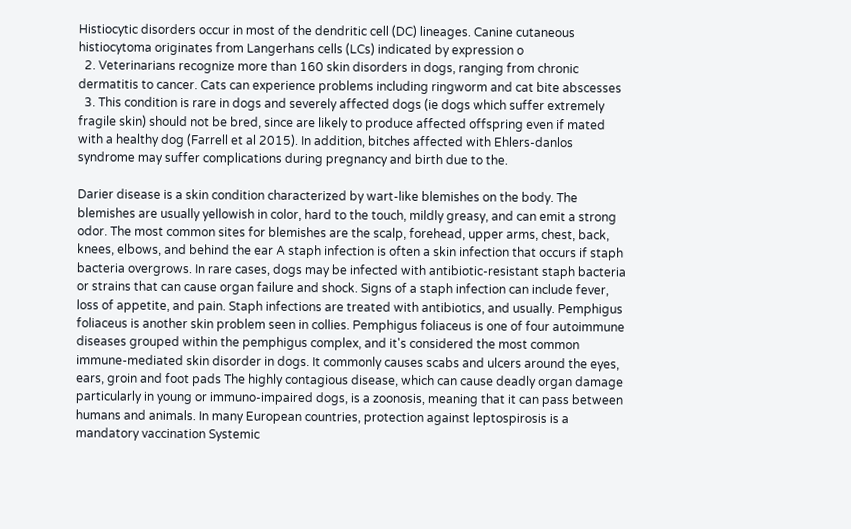Histiocytic disorders occur in most of the dendritic cell (DC) lineages. Canine cutaneous histiocytoma originates from Langerhans cells (LCs) indicated by expression o
  2. Veterinarians recognize more than 160 skin disorders in dogs, ranging from chronic dermatitis to cancer. Cats can experience problems including ringworm and cat bite abscesses
  3. This condition is rare in dogs and severely affected dogs (ie dogs which suffer extremely fragile skin) should not be bred, since are likely to produce affected offspring even if mated with a healthy dog (Farrell et al 2015). In addition, bitches affected with Ehlers-danlos syndrome may suffer complications during pregnancy and birth due to the.

Darier disease is a skin condition characterized by wart-like blemishes on the body. The blemishes are usually yellowish in color, hard to the touch, mildly greasy, and can emit a strong odor. The most common sites for blemishes are the scalp, forehead, upper arms, chest, back, knees, elbows, and behind the ear A staph infection is often a skin infection that occurs if staph bacteria overgrows. In rare cases, dogs may be infected with antibiotic-resistant staph bacteria or strains that can cause organ failure and shock. Signs of a staph infection can include fever, loss of appetite, and pain. Staph infections are treated with antibiotics, and usually. Pemphigus foliaceus is another skin problem seen in collies. Pemphigus foliaceus is one of four autoimmune diseases grouped within the pemphigus complex, and it's considered the most common immune-mediated skin disorder in dogs. It commonly causes scabs and ulcers around the eyes, ears, groin and foot pads The highly contagious disease, which can cause deadly organ damage particularly in young or immuno-impaired dogs, is a zoonosis, meaning that it can pass between humans and animals. In many European countries, protection against leptospirosis is a mandatory vaccination Systemic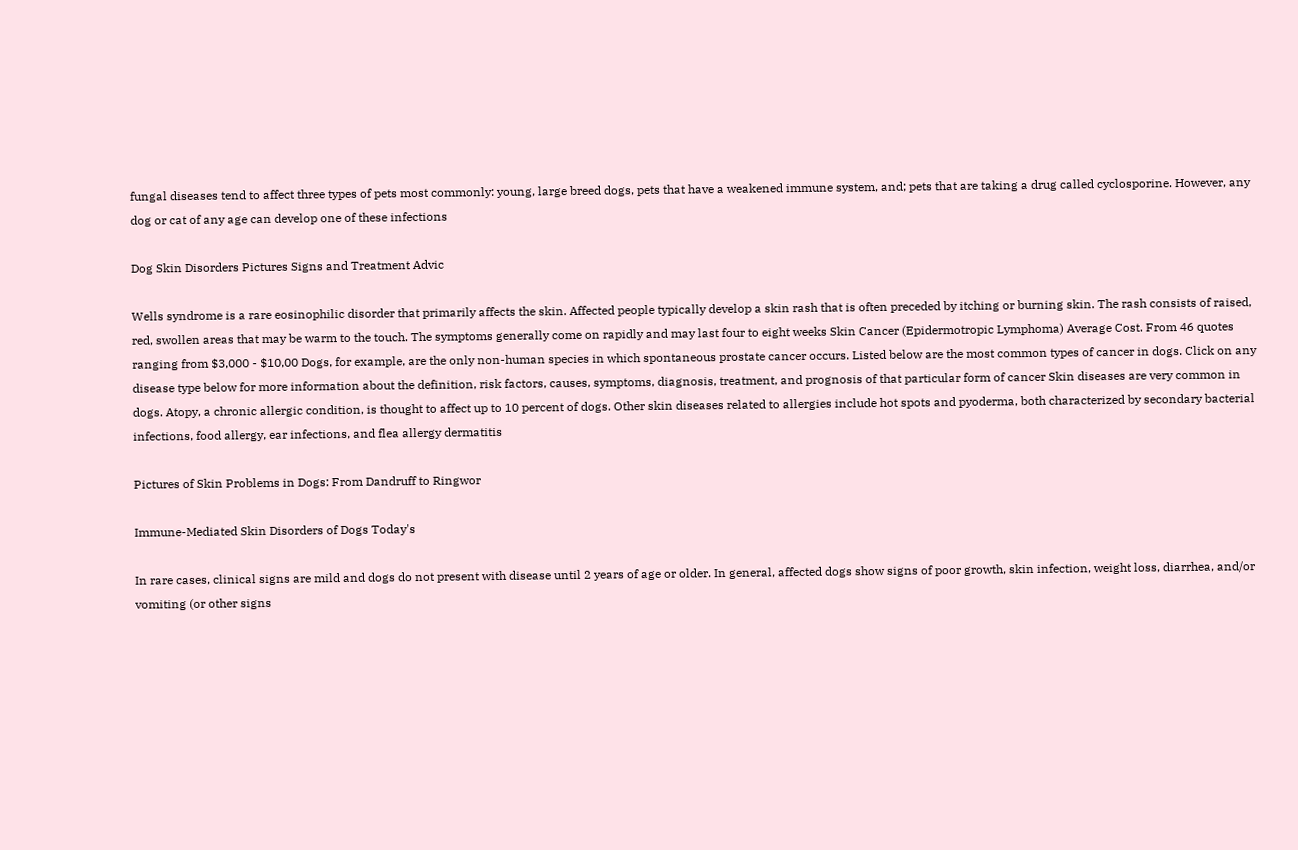fungal diseases tend to affect three types of pets most commonly: young, large breed dogs, pets that have a weakened immune system, and; pets that are taking a drug called cyclosporine. However, any dog or cat of any age can develop one of these infections

Dog Skin Disorders Pictures Signs and Treatment Advic

Wells syndrome is a rare eosinophilic disorder that primarily affects the skin. Affected people typically develop a skin rash that is often preceded by itching or burning skin. The rash consists of raised, red, swollen areas that may be warm to the touch. The symptoms generally come on rapidly and may last four to eight weeks Skin Cancer (Epidermotropic Lymphoma) Average Cost. From 46 quotes ranging from $3,000 - $10,00 Dogs, for example, are the only non-human species in which spontaneous prostate cancer occurs. Listed below are the most common types of cancer in dogs. Click on any disease type below for more information about the definition, risk factors, causes, symptoms, diagnosis, treatment, and prognosis of that particular form of cancer Skin diseases are very common in dogs. Atopy, a chronic allergic condition, is thought to affect up to 10 percent of dogs. Other skin diseases related to allergies include hot spots and pyoderma, both characterized by secondary bacterial infections, food allergy, ear infections, and flea allergy dermatitis

Pictures of Skin Problems in Dogs: From Dandruff to Ringwor

Immune-Mediated Skin Disorders of Dogs Today's

In rare cases, clinical signs are mild and dogs do not present with disease until 2 years of age or older. In general, affected dogs show signs of poor growth, skin infection, weight loss, diarrhea, and/or vomiting (or other signs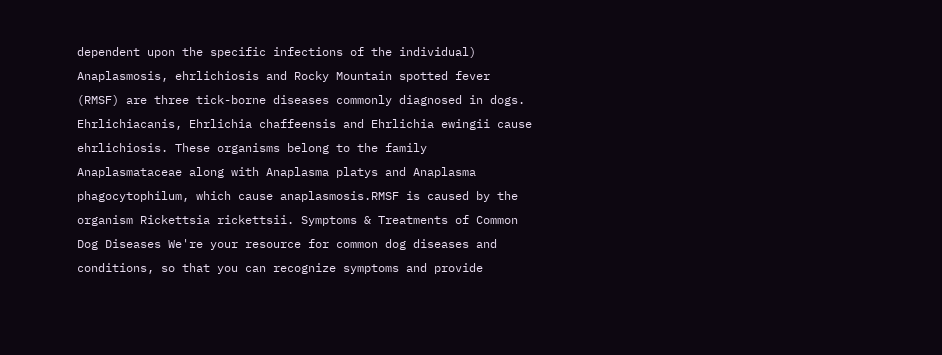dependent upon the specific infections of the individual) Anaplasmosis, ehrlichiosis and Rocky Mountain spotted fever (RMSF) are three tick-borne diseases commonly diagnosed in dogs. Ehrlichiacanis, Ehrlichia chaffeensis and Ehrlichia ewingii cause ehrlichiosis. These organisms belong to the family Anaplasmataceae along with Anaplasma platys and Anaplasma phagocytophilum, which cause anaplasmosis.RMSF is caused by the organism Rickettsia rickettsii. Symptoms & Treatments of Common Dog Diseases We're your resource for common dog diseases and conditions, so that you can recognize symptoms and provide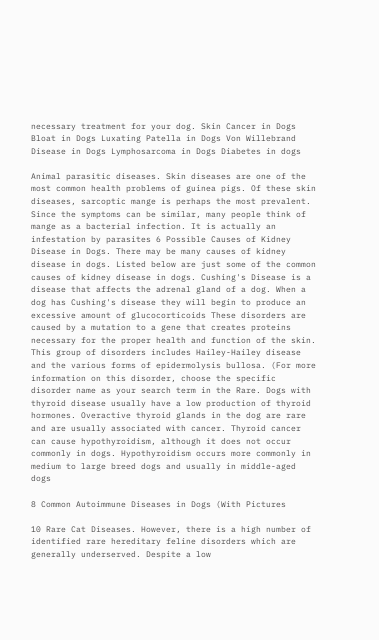necessary treatment for your dog. Skin Cancer in Dogs Bloat in Dogs Luxating Patella in Dogs Von Willebrand Disease in Dogs Lymphosarcoma in Dogs Diabetes in dogs

Animal parasitic diseases. Skin diseases are one of the most common health problems of guinea pigs. Of these skin diseases, sarcoptic mange is perhaps the most prevalent. Since the symptoms can be similar, many people think of mange as a bacterial infection. It is actually an infestation by parasites 6 Possible Causes of Kidney Disease in Dogs. There may be many causes of kidney disease in dogs. Listed below are just some of the common causes of kidney disease in dogs. Cushing's Disease is a disease that affects the adrenal gland of a dog. When a dog has Cushing's disease they will begin to produce an excessive amount of glucocorticoids These disorders are caused by a mutation to a gene that creates proteins necessary for the proper health and function of the skin. This group of disorders includes Hailey-Hailey disease and the various forms of epidermolysis bullosa. (For more information on this disorder, choose the specific disorder name as your search term in the Rare. Dogs with thyroid disease usually have a low production of thyroid hormones. Overactive thyroid glands in the dog are rare and are usually associated with cancer. Thyroid cancer can cause hypothyroidism, although it does not occur commonly in dogs. Hypothyroidism occurs more commonly in medium to large breed dogs and usually in middle-aged dogs

8 Common Autoimmune Diseases in Dogs (With Pictures

10 Rare Cat Diseases. However, there is a high number of identified rare hereditary feline disorders which are generally underserved. Despite a low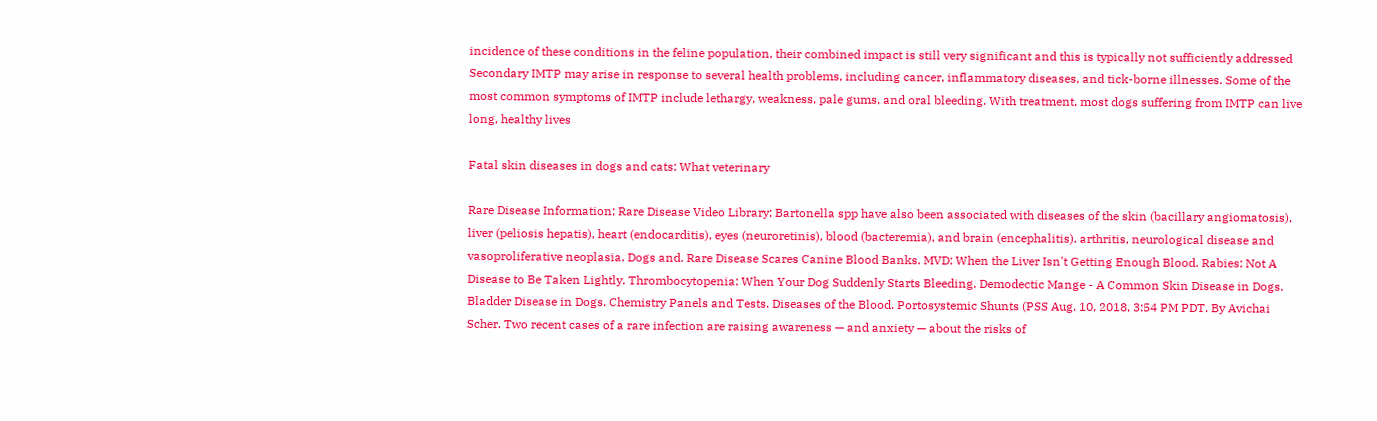incidence of these conditions in the feline population, their combined impact is still very significant and this is typically not sufficiently addressed Secondary IMTP may arise in response to several health problems, including cancer, inflammatory diseases, and tick-borne illnesses. Some of the most common symptoms of IMTP include lethargy, weakness, pale gums, and oral bleeding. With treatment, most dogs suffering from IMTP can live long, healthy lives

Fatal skin diseases in dogs and cats: What veterinary

Rare Disease Information; Rare Disease Video Library; Bartonella spp have also been associated with diseases of the skin (bacillary angiomatosis), liver (peliosis hepatis), heart (endocarditis), eyes (neuroretinis), blood (bacteremia), and brain (encephalitis). arthritis, neurological disease and vasoproliferative neoplasia. Dogs and. Rare Disease Scares Canine Blood Banks. MVD: When the Liver Isn't Getting Enough Blood. Rabies: Not A Disease to Be Taken Lightly. Thrombocytopenia: When Your Dog Suddenly Starts Bleeding. Demodectic Mange - A Common Skin Disease in Dogs. Bladder Disease in Dogs. Chemistry Panels and Tests. Diseases of the Blood. Portosystemic Shunts (PSS Aug. 10, 2018, 3:54 PM PDT. By Avichai Scher. Two recent cases of a rare infection are raising awareness — and anxiety — about the risks of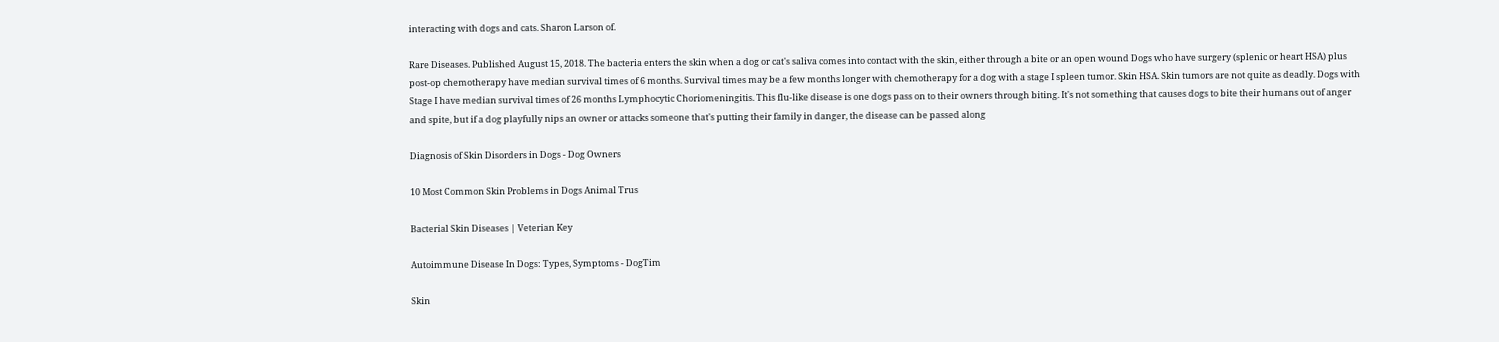interacting with dogs and cats. Sharon Larson of.

Rare Diseases. Published August 15, 2018. The bacteria enters the skin when a dog or cat's saliva comes into contact with the skin, either through a bite or an open wound Dogs who have surgery (splenic or heart HSA) plus post-op chemotherapy have median survival times of 6 months. Survival times may be a few months longer with chemotherapy for a dog with a stage I spleen tumor. Skin HSA. Skin tumors are not quite as deadly. Dogs with Stage I have median survival times of 26 months Lymphocytic Choriomeningitis. This flu-like disease is one dogs pass on to their owners through biting. It's not something that causes dogs to bite their humans out of anger and spite, but if a dog playfully nips an owner or attacks someone that's putting their family in danger, the disease can be passed along

Diagnosis of Skin Disorders in Dogs - Dog Owners

10 Most Common Skin Problems in Dogs Animal Trus

Bacterial Skin Diseases | Veterian Key

Autoimmune Disease In Dogs: Types, Symptoms - DogTim

Skin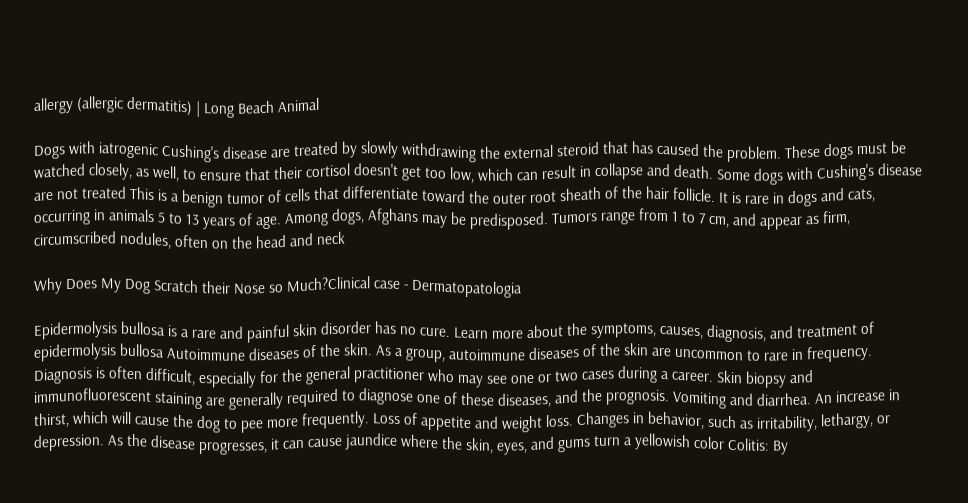allergy (allergic dermatitis) | Long Beach Animal

Dogs with iatrogenic Cushing's disease are treated by slowly withdrawing the external steroid that has caused the problem. These dogs must be watched closely, as well, to ensure that their cortisol doesn't get too low, which can result in collapse and death. Some dogs with Cushing's disease are not treated This is a benign tumor of cells that differentiate toward the outer root sheath of the hair follicle. It is rare in dogs and cats, occurring in animals 5 to 13 years of age. Among dogs, Afghans may be predisposed. Tumors range from 1 to 7 cm, and appear as firm, circumscribed nodules, often on the head and neck

Why Does My Dog Scratch their Nose so Much?Clinical case - Dermatopatologia

Epidermolysis bullosa is a rare and painful skin disorder has no cure. Learn more about the symptoms, causes, diagnosis, and treatment of epidermolysis bullosa Autoimmune diseases of the skin. As a group, autoimmune diseases of the skin are uncommon to rare in frequency. Diagnosis is often difficult, especially for the general practitioner who may see one or two cases during a career. Skin biopsy and immunofluorescent staining are generally required to diagnose one of these diseases, and the prognosis. Vomiting and diarrhea. An increase in thirst, which will cause the dog to pee more frequently. Loss of appetite and weight loss. Changes in behavior, such as irritability, lethargy, or depression. As the disease progresses, it can cause jaundice where the skin, eyes, and gums turn a yellowish color Colitis: By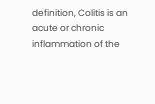definition, Colitis is an acute or chronic inflammation of the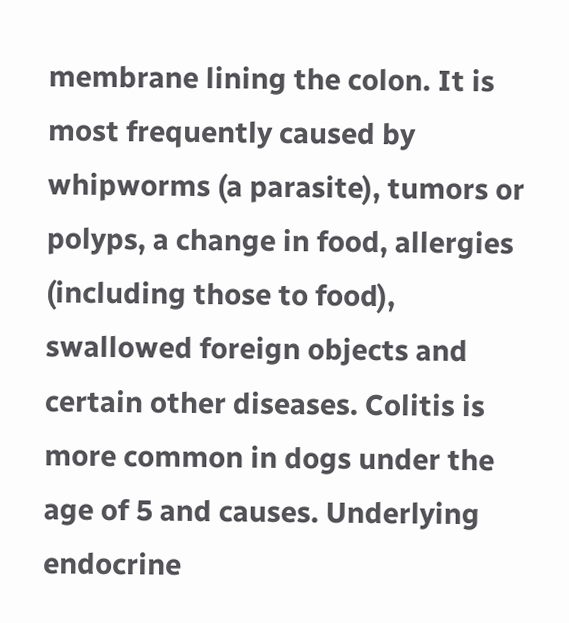membrane lining the colon. It is most frequently caused by whipworms (a parasite), tumors or polyps, a change in food, allergies (including those to food), swallowed foreign objects and certain other diseases. Colitis is more common in dogs under the age of 5 and causes. Underlying endocrine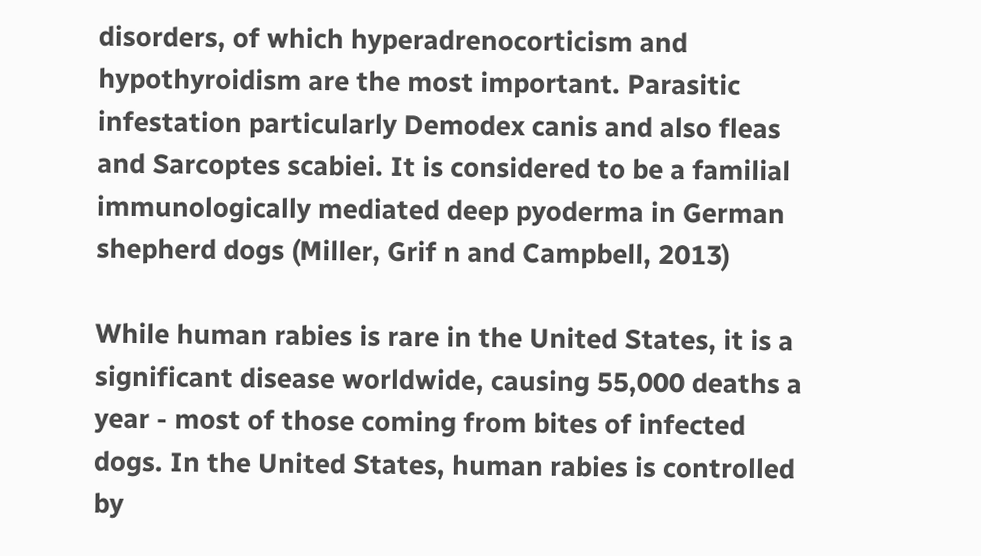disorders, of which hyperadrenocorticism and hypothyroidism are the most important. Parasitic infestation particularly Demodex canis and also fleas and Sarcoptes scabiei. It is considered to be a familial immunologically mediated deep pyoderma in German shepherd dogs (Miller, Grif n and Campbell, 2013)

While human rabies is rare in the United States, it is a significant disease worldwide, causing 55,000 deaths a year - most of those coming from bites of infected dogs. In the United States, human rabies is controlled by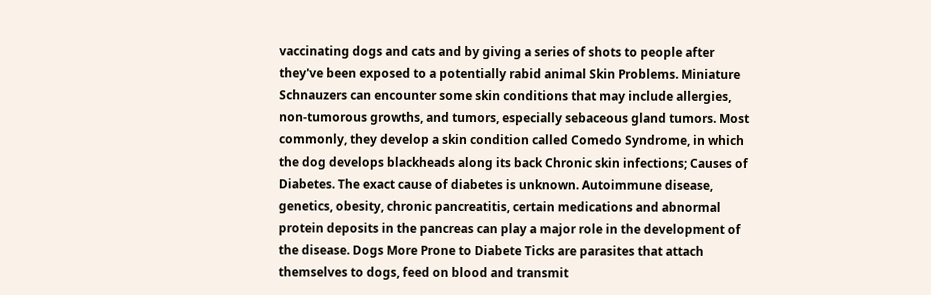vaccinating dogs and cats and by giving a series of shots to people after they've been exposed to a potentially rabid animal Skin Problems. Miniature Schnauzers can encounter some skin conditions that may include allergies, non-tumorous growths, and tumors, especially sebaceous gland tumors. Most commonly, they develop a skin condition called Comedo Syndrome, in which the dog develops blackheads along its back Chronic skin infections; Causes of Diabetes. The exact cause of diabetes is unknown. Autoimmune disease, genetics, obesity, chronic pancreatitis, certain medications and abnormal protein deposits in the pancreas can play a major role in the development of the disease. Dogs More Prone to Diabete Ticks are parasites that attach themselves to dogs, feed on blood and transmit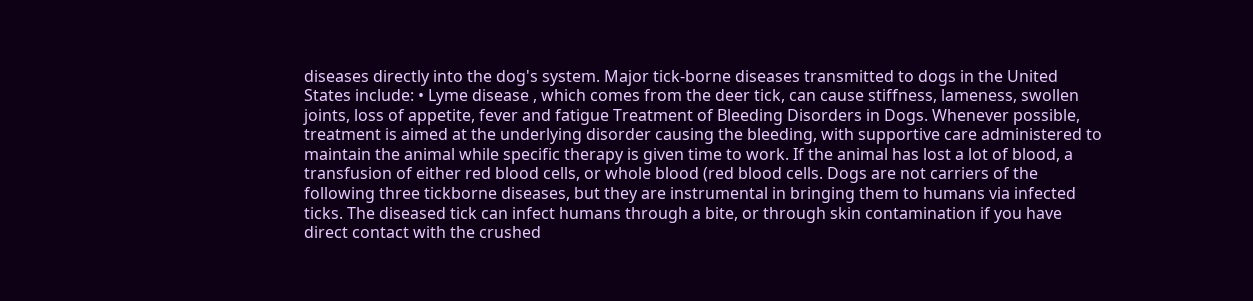diseases directly into the dog's system. Major tick-borne diseases transmitted to dogs in the United States include: • Lyme disease , which comes from the deer tick, can cause stiffness, lameness, swollen joints, loss of appetite, fever and fatigue Treatment of Bleeding Disorders in Dogs. Whenever possible, treatment is aimed at the underlying disorder causing the bleeding, with supportive care administered to maintain the animal while specific therapy is given time to work. If the animal has lost a lot of blood, a transfusion of either red blood cells, or whole blood (red blood cells. Dogs are not carriers of the following three tickborne diseases, but they are instrumental in bringing them to humans via infected ticks. The diseased tick can infect humans through a bite, or through skin contamination if you have direct contact with the crushed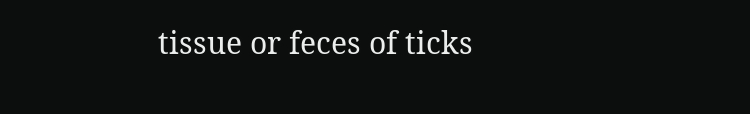tissue or feces of ticks